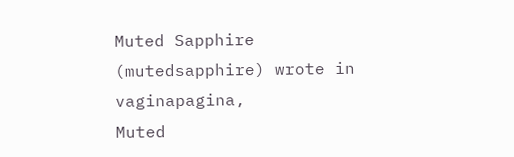Muted Sapphire (mutedsapphire) wrote in vaginapagina,
Muted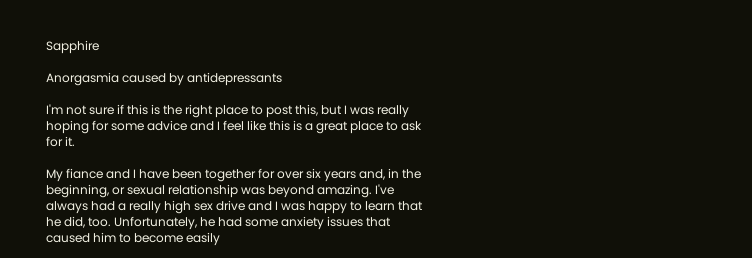Sapphire

Anorgasmia caused by antidepressants

I'm not sure if this is the right place to post this, but I was really hoping for some advice and I feel like this is a great place to ask for it.

My fiance and I have been together for over six years and, in the beginning, or sexual relationship was beyond amazing. I've always had a really high sex drive and I was happy to learn that he did, too. Unfortunately, he had some anxiety issues that caused him to become easily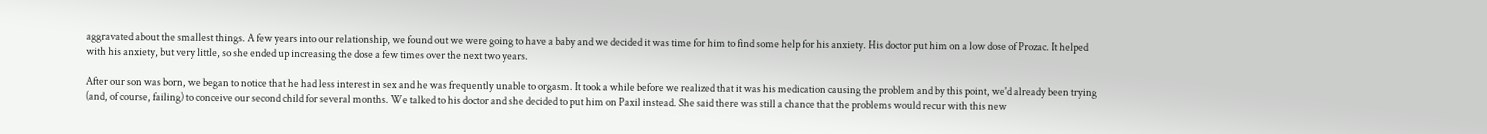aggravated about the smallest things. A few years into our relationship, we found out we were going to have a baby and we decided it was time for him to find some help for his anxiety. His doctor put him on a low dose of Prozac. It helped with his anxiety, but very little, so she ended up increasing the dose a few times over the next two years.

After our son was born, we began to notice that he had less interest in sex and he was frequently unable to orgasm. It took a while before we realized that it was his medication causing the problem and by this point, we'd already been trying (and, of course, failing) to conceive our second child for several months. We talked to his doctor and she decided to put him on Paxil instead. She said there was still a chance that the problems would recur with this new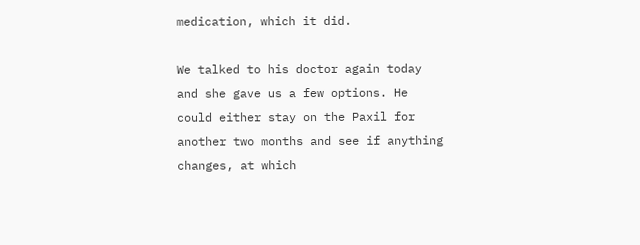medication, which it did.

We talked to his doctor again today and she gave us a few options. He could either stay on the Paxil for another two months and see if anything changes, at which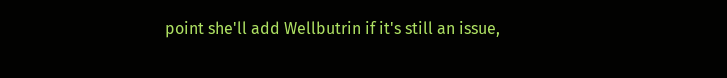point she'll add Wellbutrin if it's still an issue,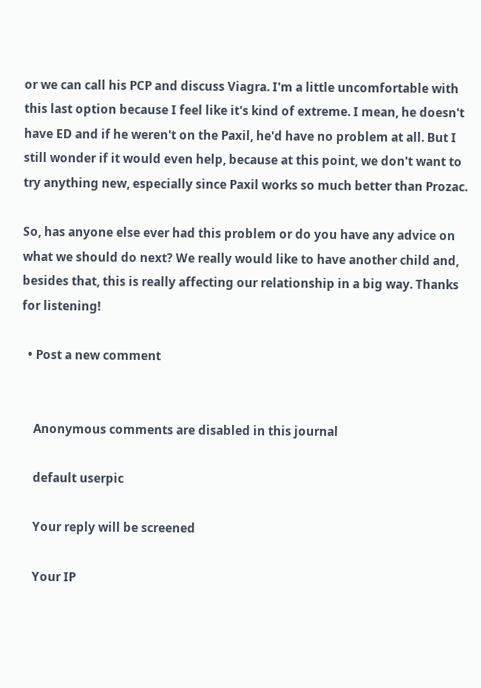or we can call his PCP and discuss Viagra. I'm a little uncomfortable with this last option because I feel like it's kind of extreme. I mean, he doesn't have ED and if he weren't on the Paxil, he'd have no problem at all. But I still wonder if it would even help, because at this point, we don't want to try anything new, especially since Paxil works so much better than Prozac.

So, has anyone else ever had this problem or do you have any advice on what we should do next? We really would like to have another child and, besides that, this is really affecting our relationship in a big way. Thanks for listening!

  • Post a new comment


    Anonymous comments are disabled in this journal

    default userpic

    Your reply will be screened

    Your IP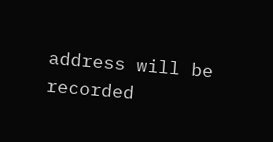address will be recorded